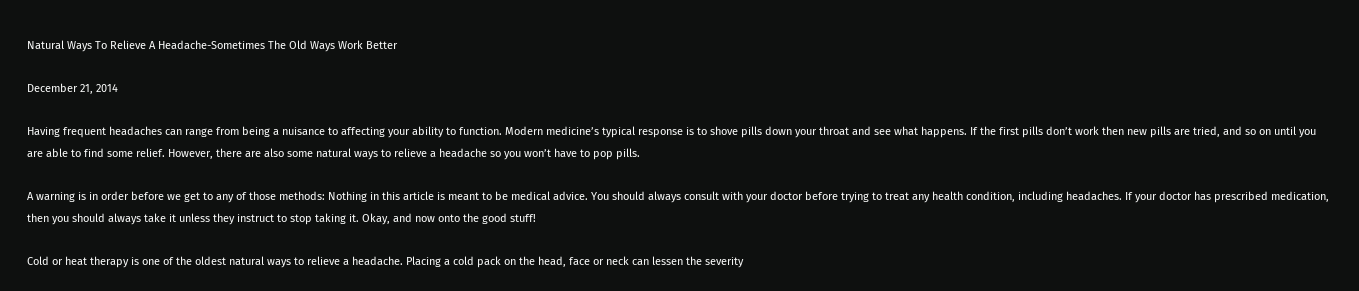Natural Ways To Relieve A Headache-Sometimes The Old Ways Work Better

December 21, 2014

Having frequent headaches can range from being a nuisance to affecting your ability to function. Modern medicine’s typical response is to shove pills down your throat and see what happens. If the first pills don’t work then new pills are tried, and so on until you are able to find some relief. However, there are also some natural ways to relieve a headache so you won’t have to pop pills.

A warning is in order before we get to any of those methods: Nothing in this article is meant to be medical advice. You should always consult with your doctor before trying to treat any health condition, including headaches. If your doctor has prescribed medication, then you should always take it unless they instruct to stop taking it. Okay, and now onto the good stuff!

Cold or heat therapy is one of the oldest natural ways to relieve a headache. Placing a cold pack on the head, face or neck can lessen the severity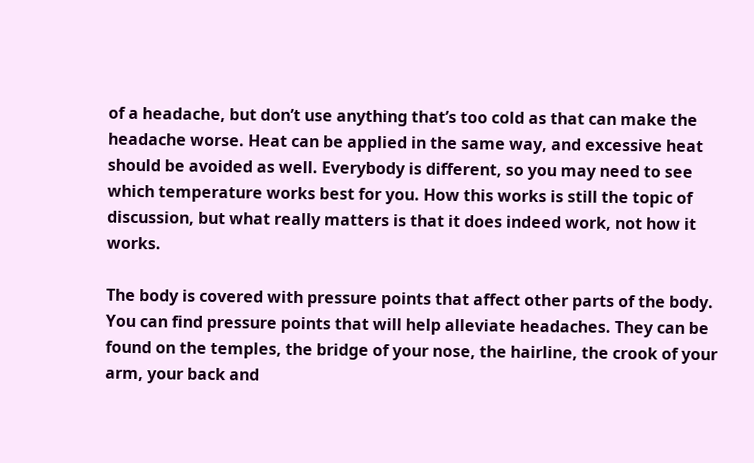of a headache, but don’t use anything that’s too cold as that can make the headache worse. Heat can be applied in the same way, and excessive heat should be avoided as well. Everybody is different, so you may need to see which temperature works best for you. How this works is still the topic of discussion, but what really matters is that it does indeed work, not how it works.

The body is covered with pressure points that affect other parts of the body. You can find pressure points that will help alleviate headaches. They can be found on the temples, the bridge of your nose, the hairline, the crook of your arm, your back and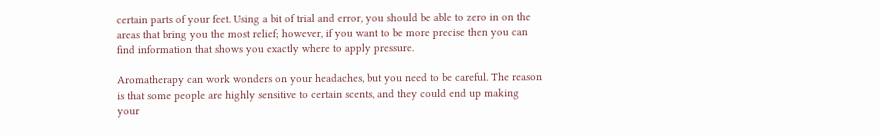certain parts of your feet. Using a bit of trial and error, you should be able to zero in on the areas that bring you the most relief; however, if you want to be more precise then you can find information that shows you exactly where to apply pressure.

Aromatherapy can work wonders on your headaches, but you need to be careful. The reason is that some people are highly sensitive to certain scents, and they could end up making your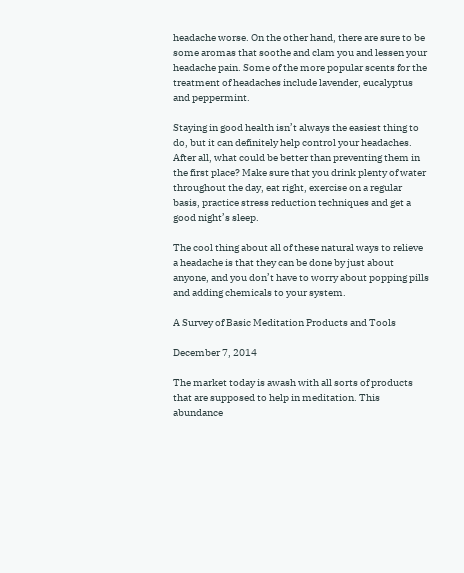headache worse. On the other hand, there are sure to be some aromas that soothe and clam you and lessen your headache pain. Some of the more popular scents for the treatment of headaches include lavender, eucalyptus and peppermint.

Staying in good health isn’t always the easiest thing to do, but it can definitely help control your headaches. After all, what could be better than preventing them in the first place? Make sure that you drink plenty of water throughout the day, eat right, exercise on a regular basis, practice stress reduction techniques and get a good night’s sleep.

The cool thing about all of these natural ways to relieve a headache is that they can be done by just about anyone, and you don’t have to worry about popping pills and adding chemicals to your system.

A Survey of Basic Meditation Products and Tools

December 7, 2014

The market today is awash with all sorts of products that are supposed to help in meditation. This abundance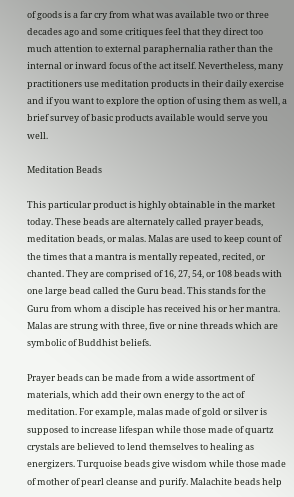of goods is a far cry from what was available two or three decades ago and some critiques feel that they direct too much attention to external paraphernalia rather than the internal or inward focus of the act itself. Nevertheless, many practitioners use meditation products in their daily exercise and if you want to explore the option of using them as well, a brief survey of basic products available would serve you well.

Meditation Beads

This particular product is highly obtainable in the market today. These beads are alternately called prayer beads, meditation beads, or malas. Malas are used to keep count of the times that a mantra is mentally repeated, recited, or chanted. They are comprised of 16, 27, 54, or 108 beads with one large bead called the Guru bead. This stands for the Guru from whom a disciple has received his or her mantra. Malas are strung with three, five or nine threads which are symbolic of Buddhist beliefs.

Prayer beads can be made from a wide assortment of materials, which add their own energy to the act of meditation. For example, malas made of gold or silver is supposed to increase lifespan while those made of quartz crystals are believed to lend themselves to healing as energizers. Turquoise beads give wisdom while those made of mother of pearl cleanse and purify. Malachite beads help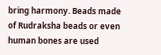bring harmony. Beads made of Rudraksha beads or even human bones are used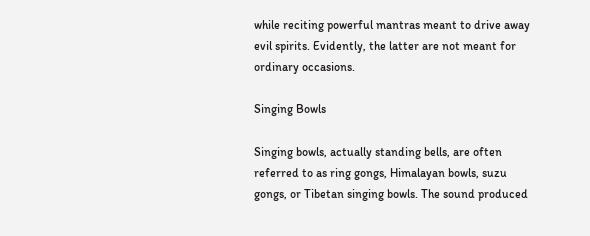while reciting powerful mantras meant to drive away evil spirits. Evidently, the latter are not meant for ordinary occasions.

Singing Bowls

Singing bowls, actually standing bells, are often referred to as ring gongs, Himalayan bowls, suzu gongs, or Tibetan singing bowls. The sound produced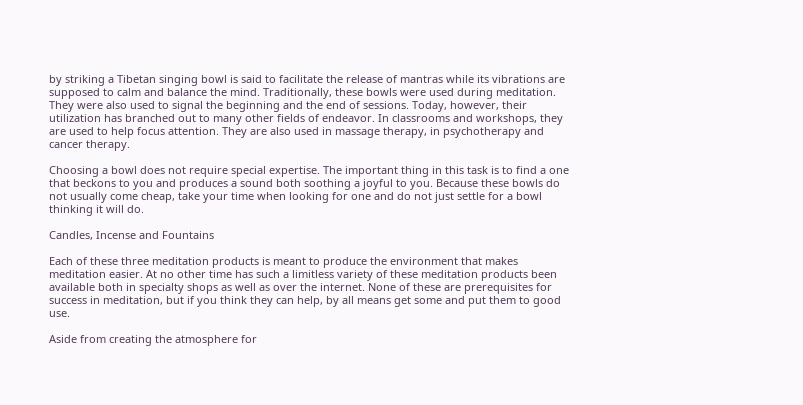by striking a Tibetan singing bowl is said to facilitate the release of mantras while its vibrations are supposed to calm and balance the mind. Traditionally, these bowls were used during meditation. They were also used to signal the beginning and the end of sessions. Today, however, their utilization has branched out to many other fields of endeavor. In classrooms and workshops, they are used to help focus attention. They are also used in massage therapy, in psychotherapy and cancer therapy.

Choosing a bowl does not require special expertise. The important thing in this task is to find a one that beckons to you and produces a sound both soothing a joyful to you. Because these bowls do not usually come cheap, take your time when looking for one and do not just settle for a bowl thinking it will do.

Candles, Incense and Fountains

Each of these three meditation products is meant to produce the environment that makes meditation easier. At no other time has such a limitless variety of these meditation products been available both in specialty shops as well as over the internet. None of these are prerequisites for success in meditation, but if you think they can help, by all means get some and put them to good use.

Aside from creating the atmosphere for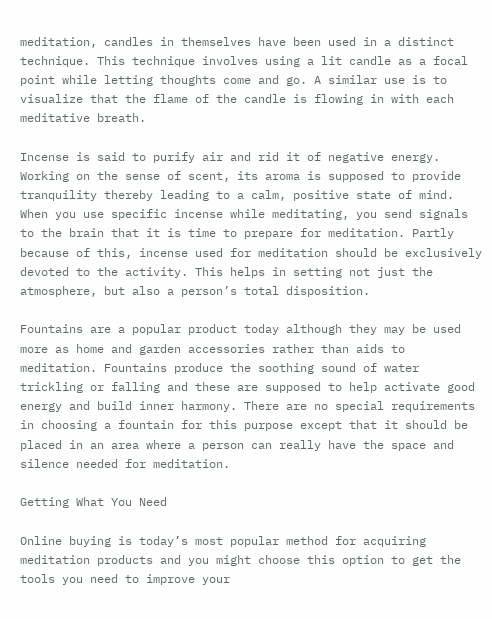meditation, candles in themselves have been used in a distinct technique. This technique involves using a lit candle as a focal point while letting thoughts come and go. A similar use is to visualize that the flame of the candle is flowing in with each meditative breath.

Incense is said to purify air and rid it of negative energy. Working on the sense of scent, its aroma is supposed to provide tranquility thereby leading to a calm, positive state of mind. When you use specific incense while meditating, you send signals to the brain that it is time to prepare for meditation. Partly because of this, incense used for meditation should be exclusively devoted to the activity. This helps in setting not just the atmosphere, but also a person’s total disposition.

Fountains are a popular product today although they may be used more as home and garden accessories rather than aids to meditation. Fountains produce the soothing sound of water trickling or falling and these are supposed to help activate good energy and build inner harmony. There are no special requirements in choosing a fountain for this purpose except that it should be placed in an area where a person can really have the space and silence needed for meditation.

Getting What You Need

Online buying is today’s most popular method for acquiring meditation products and you might choose this option to get the tools you need to improve your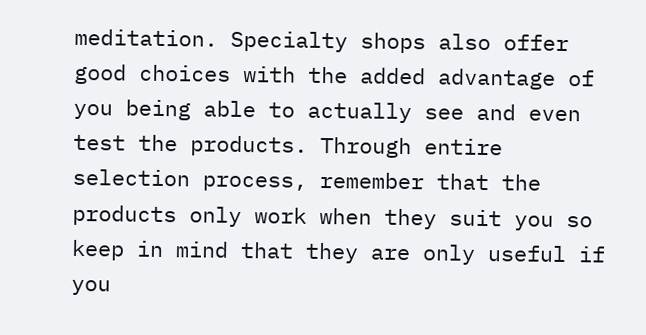meditation. Specialty shops also offer good choices with the added advantage of you being able to actually see and even test the products. Through entire selection process, remember that the products only work when they suit you so keep in mind that they are only useful if you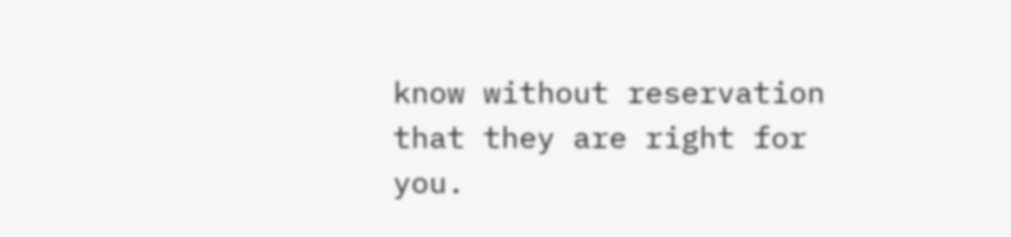know without reservation that they are right for you.